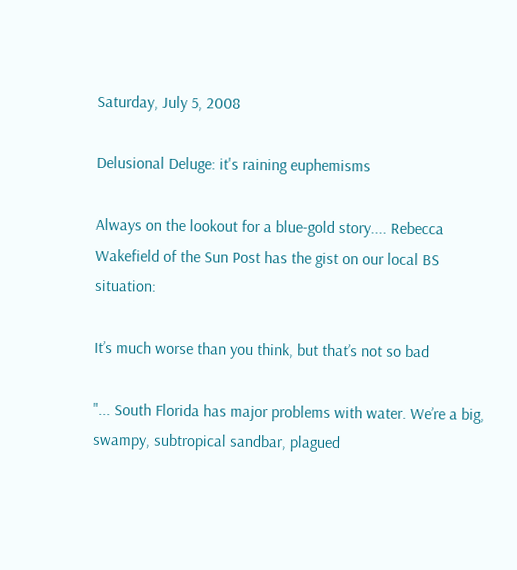Saturday, July 5, 2008

Delusional Deluge: it's raining euphemisms

Always on the lookout for a blue-gold story.... Rebecca Wakefield of the Sun Post has the gist on our local BS situation:

It’s much worse than you think, but that’s not so bad

"... South Florida has major problems with water. We’re a big, swampy, subtropical sandbar, plagued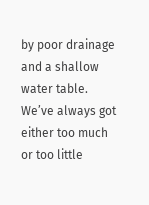by poor drainage and a shallow water table. We’ve always got either too much or too little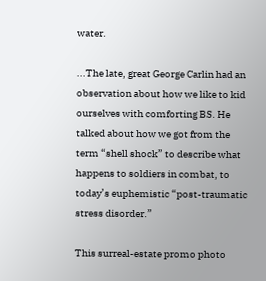water.

...The late, great George Carlin had an observation about how we like to kid ourselves with comforting BS. He talked about how we got from the term “shell shock” to describe what happens to soldiers in combat, to today’s euphemistic “post-traumatic stress disorder.”

This surreal-estate promo photo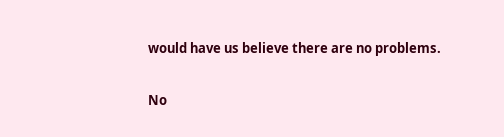would have us believe there are no problems.

No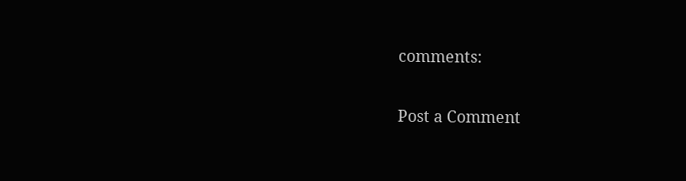comments:

Post a Comment